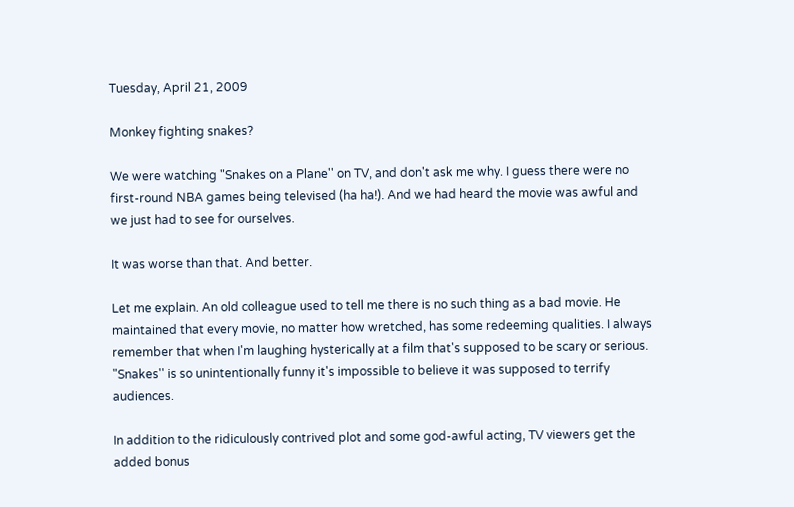Tuesday, April 21, 2009

Monkey fighting snakes?

We were watching "Snakes on a Plane'' on TV, and don't ask me why. I guess there were no first-round NBA games being televised (ha ha!). And we had heard the movie was awful and we just had to see for ourselves.

It was worse than that. And better.

Let me explain. An old colleague used to tell me there is no such thing as a bad movie. He maintained that every movie, no matter how wretched, has some redeeming qualities. I always remember that when I'm laughing hysterically at a film that's supposed to be scary or serious. "Snakes'' is so unintentionally funny it's impossible to believe it was supposed to terrify audiences.

In addition to the ridiculously contrived plot and some god-awful acting, TV viewers get the added bonus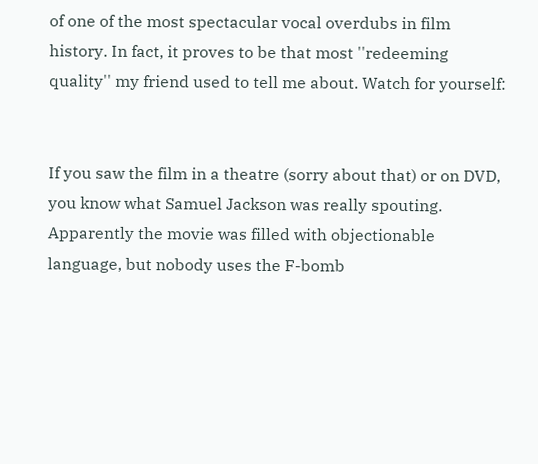of one of the most spectacular vocal overdubs in film history. In fact, it proves to be that most ''redeeming quality'' my friend used to tell me about. Watch for yourself:


If you saw the film in a theatre (sorry about that) or on DVD, you know what Samuel Jackson was really spouting. Apparently the movie was filled with objectionable language, but nobody uses the F-bomb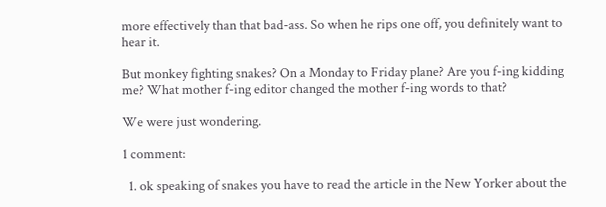more effectively than that bad-ass. So when he rips one off, you definitely want to hear it.

But monkey fighting snakes? On a Monday to Friday plane? Are you f-ing kidding me? What mother f-ing editor changed the mother f-ing words to that?

We were just wondering.

1 comment:

  1. ok speaking of snakes you have to read the article in the New Yorker about the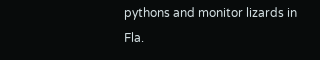pythons and monitor lizards in Fla.